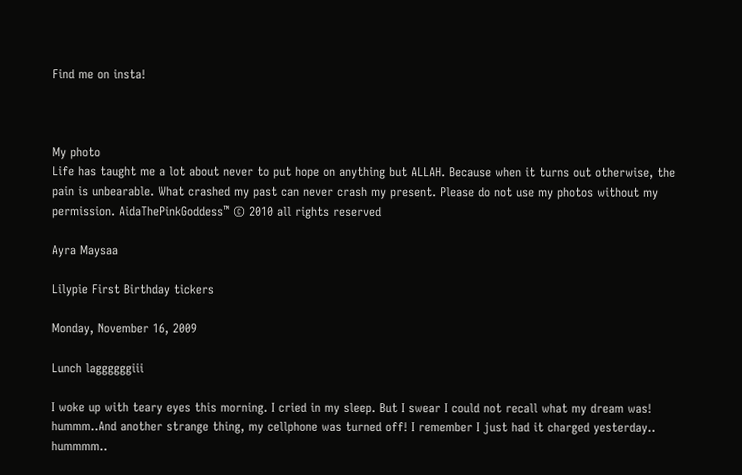Find me on insta!



My photo
Life has taught me a lot about never to put hope on anything but ALLAH. Because when it turns out otherwise, the pain is unbearable. What crashed my past can never crash my present. Please do not use my photos without my permission. AidaThePinkGoddess™ © 2010 all rights reserved

Ayra Maysaa

Lilypie First Birthday tickers

Monday, November 16, 2009

Lunch laggggggiii

I woke up with teary eyes this morning. I cried in my sleep. But I swear I could not recall what my dream was! hummm..And another strange thing, my cellphone was turned off! I remember I just had it charged yesterday.. hummmm..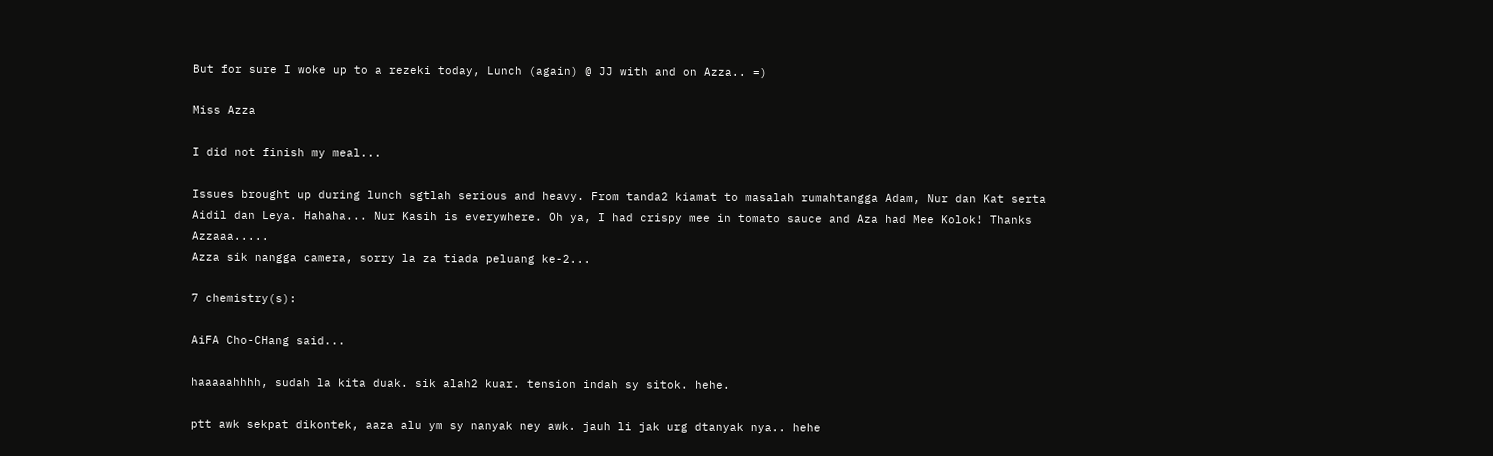But for sure I woke up to a rezeki today, Lunch (again) @ JJ with and on Azza.. =)

Miss Azza

I did not finish my meal...

Issues brought up during lunch sgtlah serious and heavy. From tanda2 kiamat to masalah rumahtangga Adam, Nur dan Kat serta Aidil dan Leya. Hahaha... Nur Kasih is everywhere. Oh ya, I had crispy mee in tomato sauce and Aza had Mee Kolok! Thanks Azzaaa.....
Azza sik nangga camera, sorry la za tiada peluang ke-2...

7 chemistry(s):

AiFA Cho-CHang said...

haaaaahhhh, sudah la kita duak. sik alah2 kuar. tension indah sy sitok. hehe.

ptt awk sekpat dikontek, aaza alu ym sy nanyak ney awk. jauh li jak urg dtanyak nya.. hehe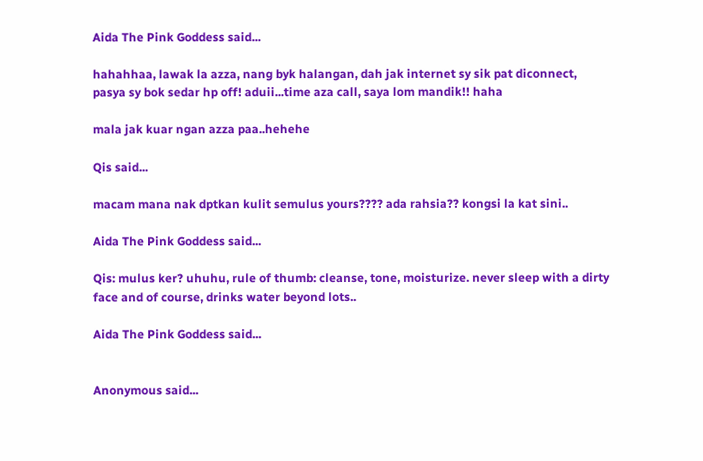Aida The Pink Goddess said...

hahahhaa, lawak la azza, nang byk halangan, dah jak internet sy sik pat diconnect, pasya sy bok sedar hp off! aduii...time aza call, saya lom mandik!! haha

mala jak kuar ngan azza paa..hehehe

Qis said...

macam mana nak dptkan kulit semulus yours???? ada rahsia?? kongsi la kat sini..

Aida The Pink Goddess said...

Qis: mulus ker? uhuhu, rule of thumb: cleanse, tone, moisturize. never sleep with a dirty face and of course, drinks water beyond lots..

Aida The Pink Goddess said...


Anonymous said...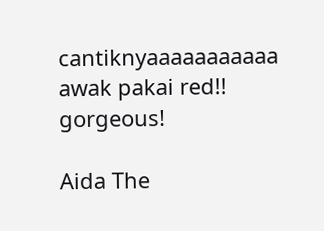cantiknyaaaaaaaaaaa awak pakai red!! gorgeous!

Aida The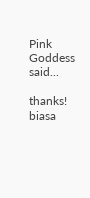Pink Goddess said...

thanks! biasa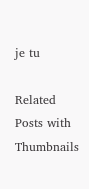je tu

Related Posts with Thumbnails